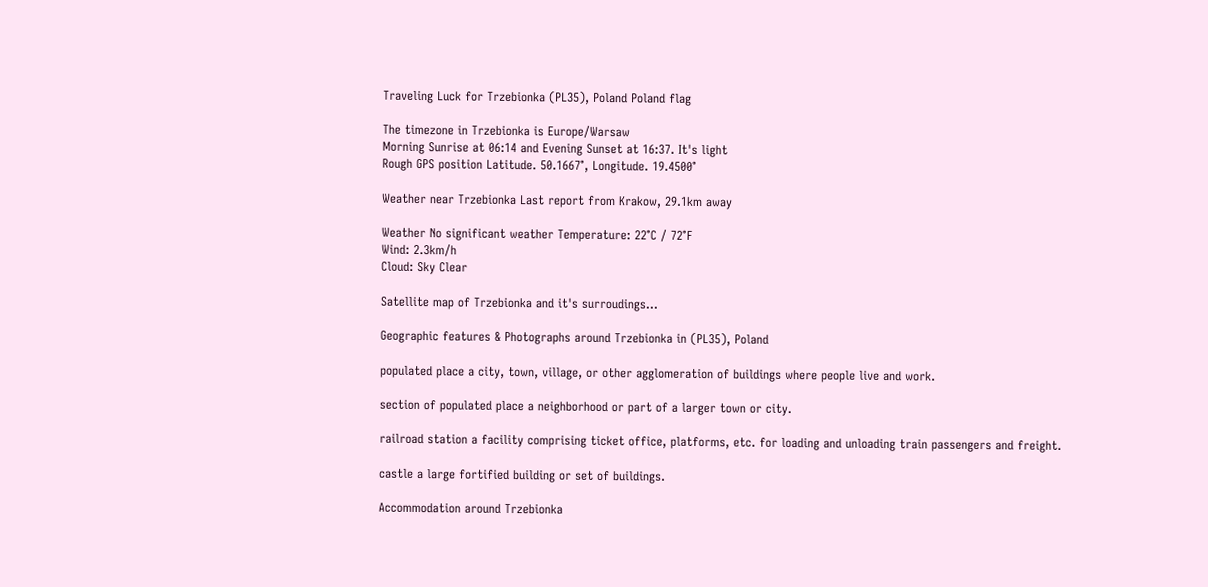Traveling Luck for Trzebionka (PL35), Poland Poland flag

The timezone in Trzebionka is Europe/Warsaw
Morning Sunrise at 06:14 and Evening Sunset at 16:37. It's light
Rough GPS position Latitude. 50.1667°, Longitude. 19.4500°

Weather near Trzebionka Last report from Krakow, 29.1km away

Weather No significant weather Temperature: 22°C / 72°F
Wind: 2.3km/h
Cloud: Sky Clear

Satellite map of Trzebionka and it's surroudings...

Geographic features & Photographs around Trzebionka in (PL35), Poland

populated place a city, town, village, or other agglomeration of buildings where people live and work.

section of populated place a neighborhood or part of a larger town or city.

railroad station a facility comprising ticket office, platforms, etc. for loading and unloading train passengers and freight.

castle a large fortified building or set of buildings.

Accommodation around Trzebionka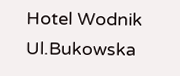Hotel Wodnik Ul.Bukowska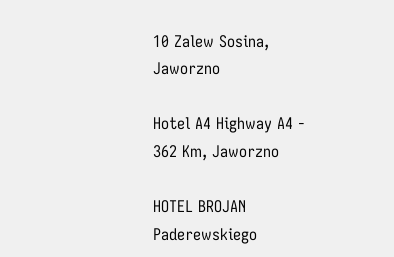10 Zalew Sosina, Jaworzno

Hotel A4 Highway A4 - 362 Km, Jaworzno

HOTEL BROJAN Paderewskiego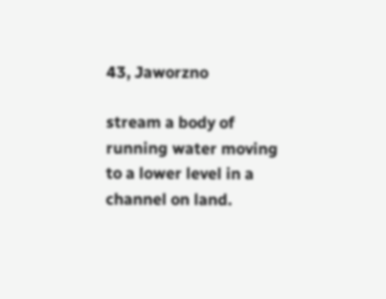43, Jaworzno

stream a body of running water moving to a lower level in a channel on land.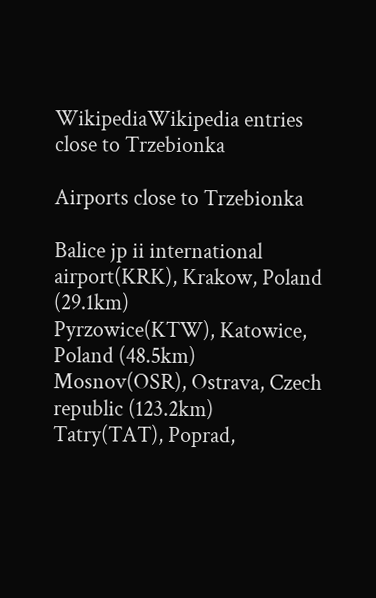WikipediaWikipedia entries close to Trzebionka

Airports close to Trzebionka

Balice jp ii international airport(KRK), Krakow, Poland (29.1km)
Pyrzowice(KTW), Katowice, Poland (48.5km)
Mosnov(OSR), Ostrava, Czech republic (123.2km)
Tatry(TAT), Poprad,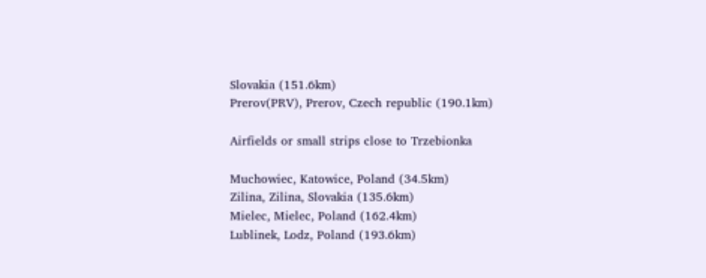Slovakia (151.6km)
Prerov(PRV), Prerov, Czech republic (190.1km)

Airfields or small strips close to Trzebionka

Muchowiec, Katowice, Poland (34.5km)
Zilina, Zilina, Slovakia (135.6km)
Mielec, Mielec, Poland (162.4km)
Lublinek, Lodz, Poland (193.6km)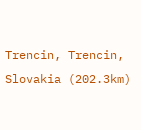Trencin, Trencin, Slovakia (202.3km)